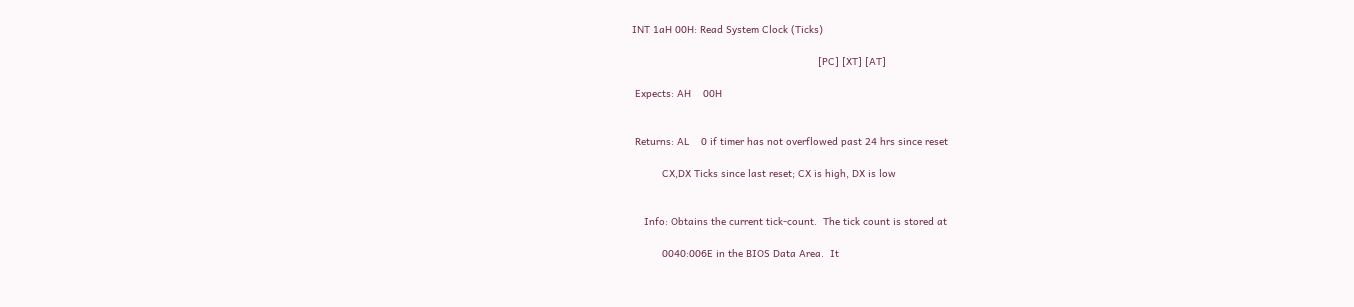INT 1aH 00H: Read System Clock (Ticks)

                                                              [PC] [XT] [AT]

 Expects: AH    00H


 Returns: AL    0 if timer has not overflowed past 24 hrs since reset

          CX,DX Ticks since last reset; CX is high, DX is low


    Info: Obtains the current tick-count.  The tick count is stored at

          0040:006E in the BIOS Data Area.  It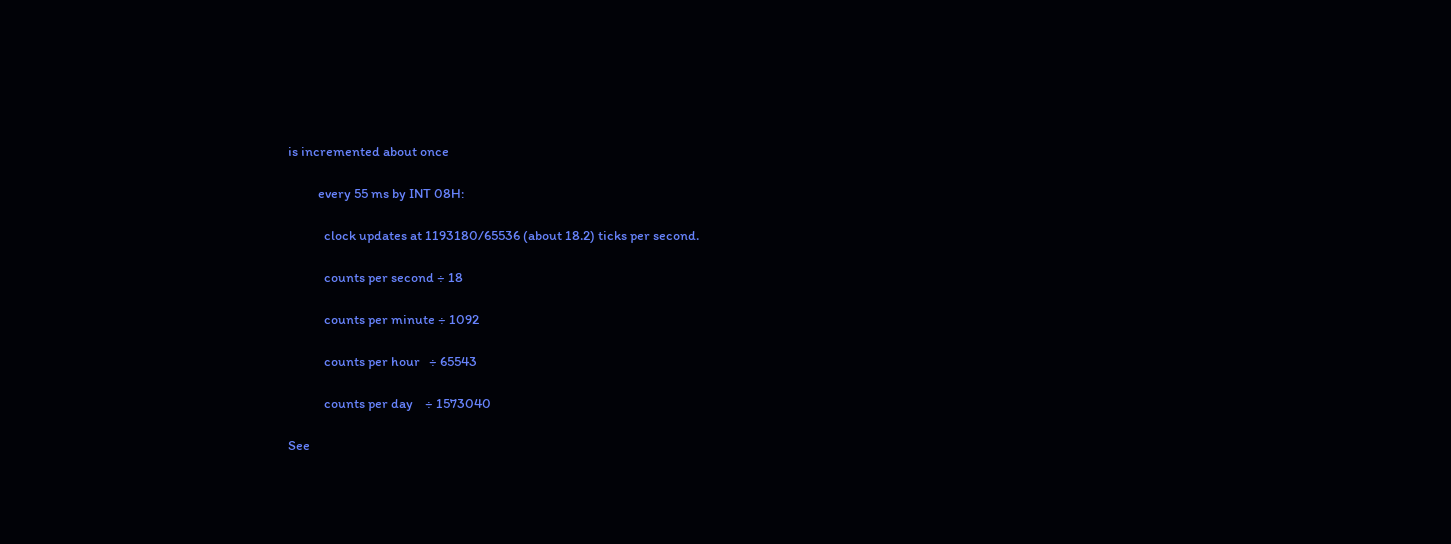is incremented about once

          every 55 ms by INT 08H:

            clock updates at 1193180/65536 (about 18.2) ticks per second.

            counts per second ÷ 18

            counts per minute ÷ 1092

            counts per hour   ÷ 65543

            counts per day    ÷ 1573040

See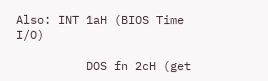Also: INT 1aH (BIOS Time I/O)

          DOS fn 2cH (get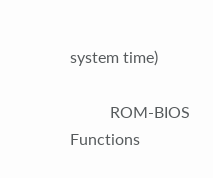system time)

          ROM-BIOS Functions